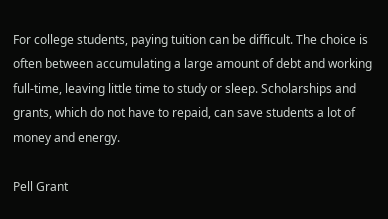For college students, paying tuition can be difficult. The choice is often between accumulating a large amount of debt and working full-time, leaving little time to study or sleep. Scholarships and grants, which do not have to repaid, can save students a lot of money and energy.

Pell Grant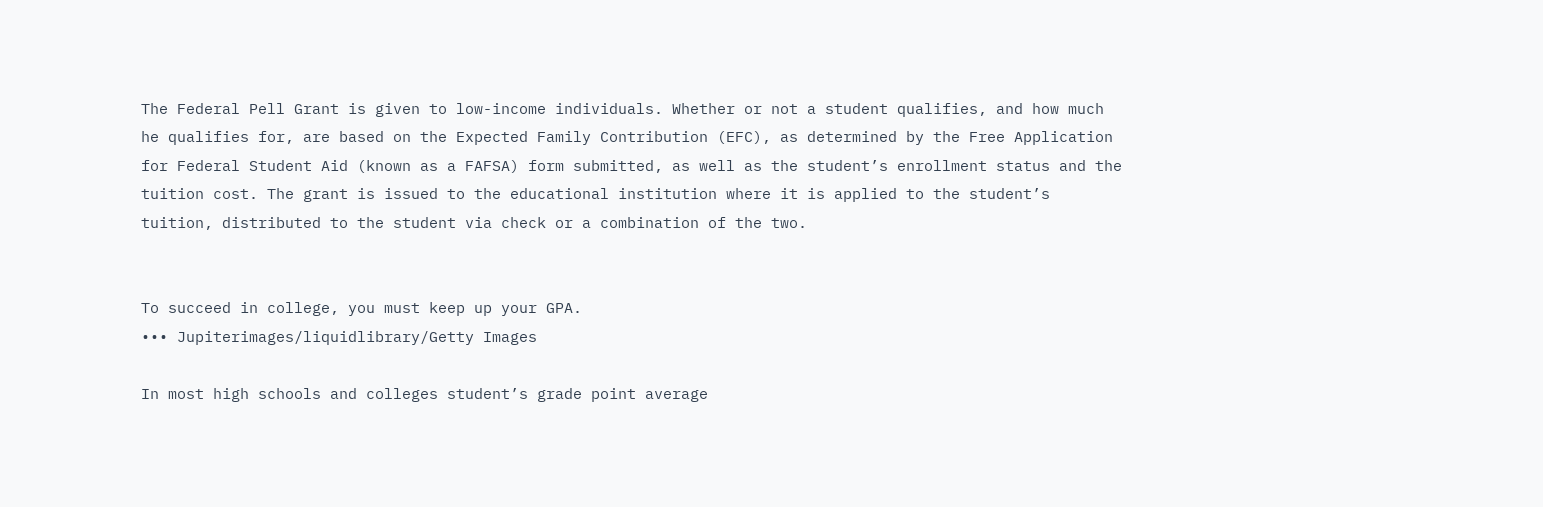The Federal Pell Grant is given to low-income individuals. Whether or not a student qualifies, and how much he qualifies for, are based on the Expected Family Contribution (EFC), as determined by the Free Application for Federal Student Aid (known as a FAFSA) form submitted, as well as the student’s enrollment status and the tuition cost. The grant is issued to the educational institution where it is applied to the student’s tuition, distributed to the student via check or a combination of the two.


To succeed in college, you must keep up your GPA.
••• Jupiterimages/liquidlibrary/Getty Images

In most high schools and colleges student’s grade point average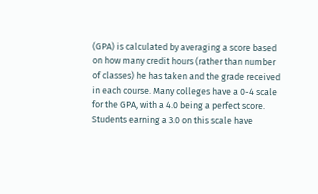(GPA) is calculated by averaging a score based on how many credit hours (rather than number of classes) he has taken and the grade received in each course. Many colleges have a 0-4 scale for the GPA, with a 4.0 being a perfect score. Students earning a 3.0 on this scale have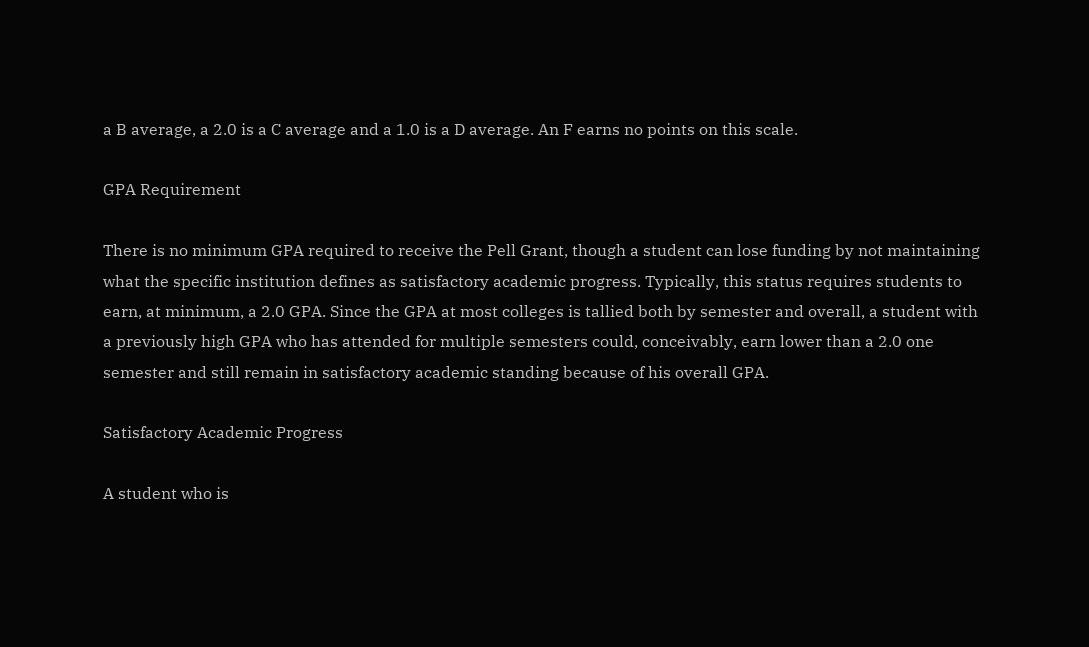a B average, a 2.0 is a C average and a 1.0 is a D average. An F earns no points on this scale.

GPA Requirement

There is no minimum GPA required to receive the Pell Grant, though a student can lose funding by not maintaining what the specific institution defines as satisfactory academic progress. Typically, this status requires students to earn, at minimum, a 2.0 GPA. Since the GPA at most colleges is tallied both by semester and overall, a student with a previously high GPA who has attended for multiple semesters could, conceivably, earn lower than a 2.0 one semester and still remain in satisfactory academic standing because of his overall GPA.

Satisfactory Academic Progress

A student who is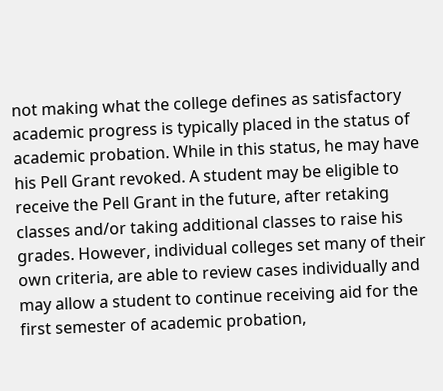not making what the college defines as satisfactory academic progress is typically placed in the status of academic probation. While in this status, he may have his Pell Grant revoked. A student may be eligible to receive the Pell Grant in the future, after retaking classes and/or taking additional classes to raise his grades. However, individual colleges set many of their own criteria, are able to review cases individually and may allow a student to continue receiving aid for the first semester of academic probation,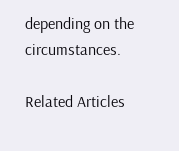depending on the circumstances.

Related Articles